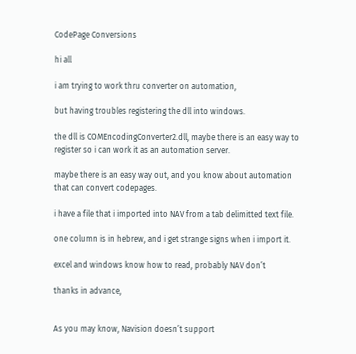CodePage Conversions

hi all

i am trying to work thru converter on automation,

but having troubles registering the dll into windows.

the dll is COMEncodingConverter2.dll, maybe there is an easy way to register so i can work it as an automation server.

maybe there is an easy way out, and you know about automation that can convert codepages.

i have a file that i imported into NAV from a tab delimitted text file.

one column is in hebrew, and i get strange signs when i import it.

excel and windows know how to read, probably NAV don’t

thanks in advance,


As you may know, Navision doesn’t support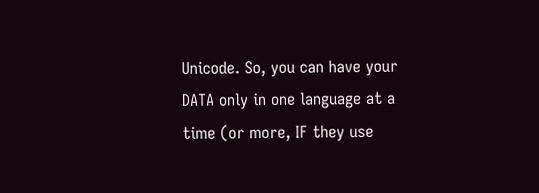Unicode. So, you can have your DATA only in one language at a time (or more, IF they use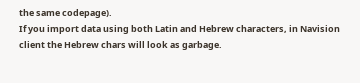the same codepage).
If you import data using both Latin and Hebrew characters, in Navision client the Hebrew chars will look as garbage.